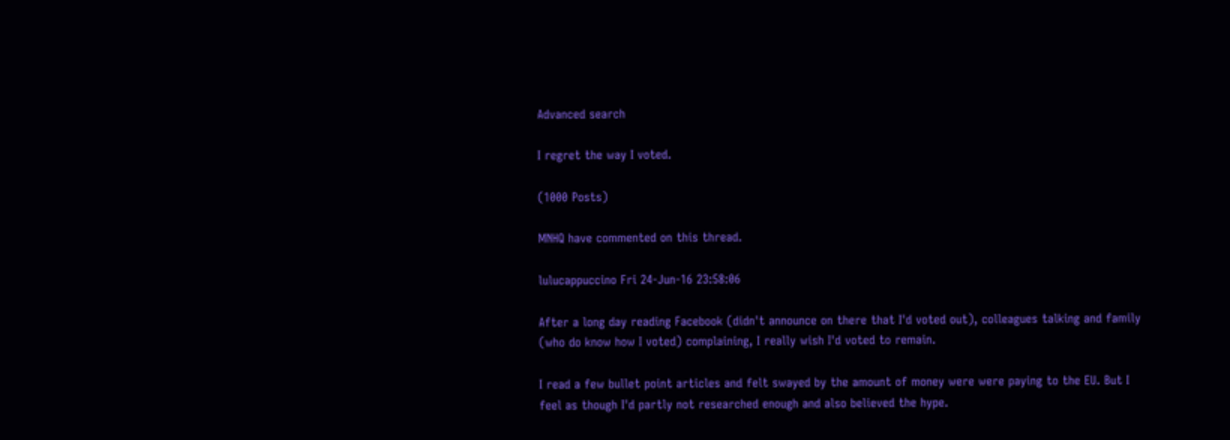Advanced search

I regret the way I voted.

(1000 Posts)

MNHQ have commented on this thread.

lulucappuccino Fri 24-Jun-16 23:58:06

After a long day reading Facebook (didn't announce on there that I'd voted out), colleagues talking and family (who do know how I voted) complaining, I really wish I'd voted to remain.

I read a few bullet point articles and felt swayed by the amount of money were were paying to the EU. But I feel as though I'd partly not researched enough and also believed the hype.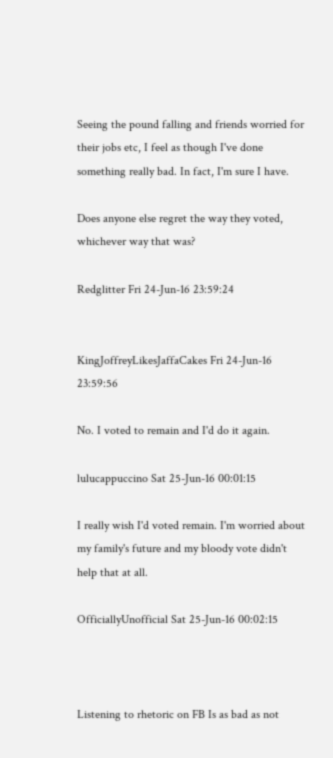Seeing the pound falling and friends worried for their jobs etc, I feel as though I've done something really bad. In fact, I'm sure I have.

Does anyone else regret the way they voted, whichever way that was?

Redglitter Fri 24-Jun-16 23:59:24


KingJoffreyLikesJaffaCakes Fri 24-Jun-16 23:59:56

No. I voted to remain and I'd do it again.

lulucappuccino Sat 25-Jun-16 00:01:15

I really wish I'd voted remain. I'm worried about my family's future and my bloody vote didn't help that at all.

OfficiallyUnofficial Sat 25-Jun-16 00:02:15



Listening to rhetoric on FB Is as bad as not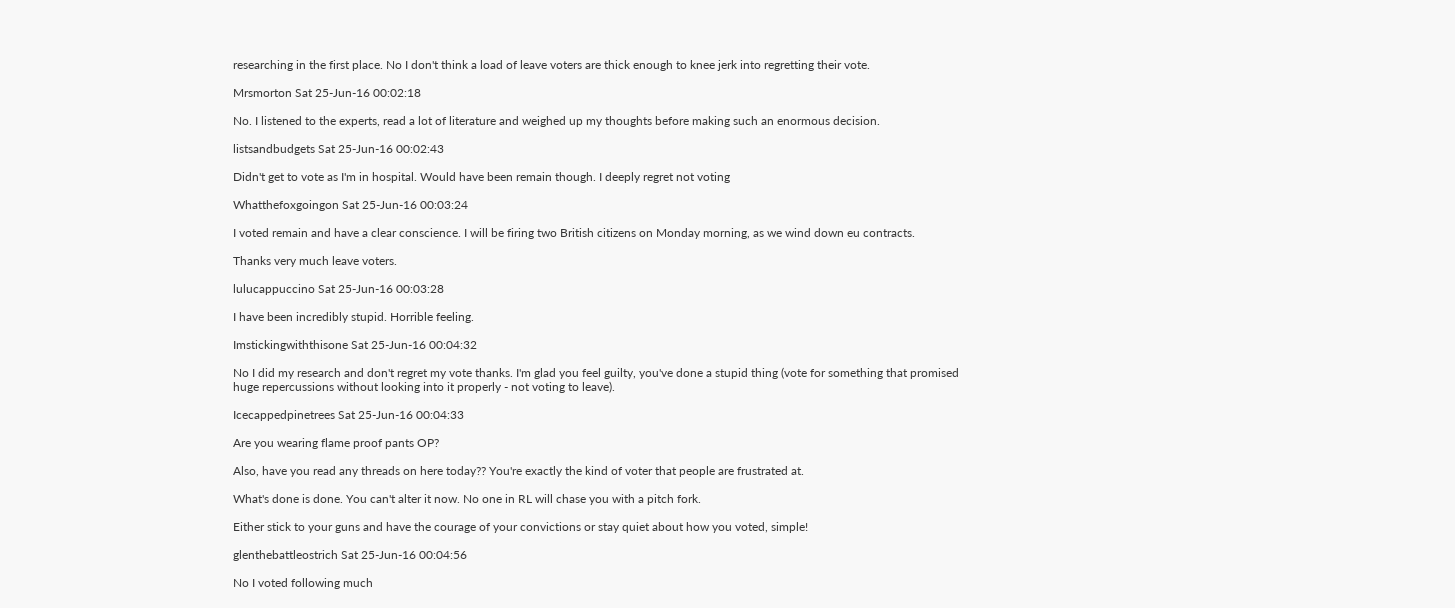researching in the first place. No I don't think a load of leave voters are thick enough to knee jerk into regretting their vote.

Mrsmorton Sat 25-Jun-16 00:02:18

No. I listened to the experts, read a lot of literature and weighed up my thoughts before making such an enormous decision.

listsandbudgets Sat 25-Jun-16 00:02:43

Didn't get to vote as I'm in hospital. Would have been remain though. I deeply regret not voting

Whatthefoxgoingon Sat 25-Jun-16 00:03:24

I voted remain and have a clear conscience. I will be firing two British citizens on Monday morning, as we wind down eu contracts.

Thanks very much leave voters.

lulucappuccino Sat 25-Jun-16 00:03:28

I have been incredibly stupid. Horrible feeling.

Imstickingwiththisone Sat 25-Jun-16 00:04:32

No I did my research and don't regret my vote thanks. I'm glad you feel guilty, you've done a stupid thing (vote for something that promised huge repercussions without looking into it properly - not voting to leave).

Icecappedpinetrees Sat 25-Jun-16 00:04:33

Are you wearing flame proof pants OP?

Also, have you read any threads on here today?? You're exactly the kind of voter that people are frustrated at.

What's done is done. You can't alter it now. No one in RL will chase you with a pitch fork.

Either stick to your guns and have the courage of your convictions or stay quiet about how you voted, simple!

glenthebattleostrich Sat 25-Jun-16 00:04:56

No I voted following much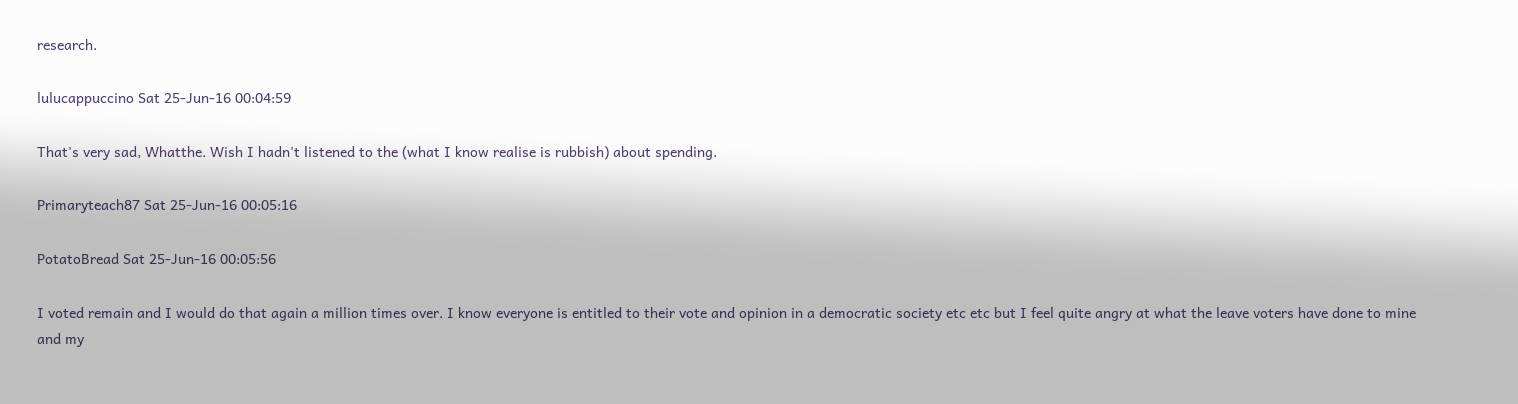research.

lulucappuccino Sat 25-Jun-16 00:04:59

That's very sad, Whatthe. Wish I hadn't listened to the (what I know realise is rubbish) about spending.

Primaryteach87 Sat 25-Jun-16 00:05:16

PotatoBread Sat 25-Jun-16 00:05:56

I voted remain and I would do that again a million times over. I know everyone is entitled to their vote and opinion in a democratic society etc etc but I feel quite angry at what the leave voters have done to mine and my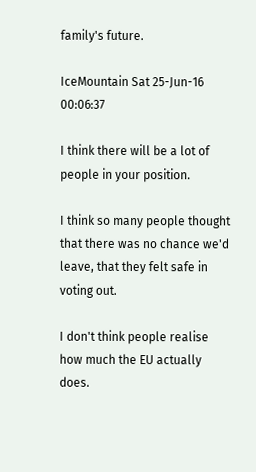family's future.

IceMountain Sat 25-Jun-16 00:06:37

I think there will be a lot of people in your position.

I think so many people thought that there was no chance we'd leave, that they felt safe in voting out.

I don't think people realise how much the EU actually does.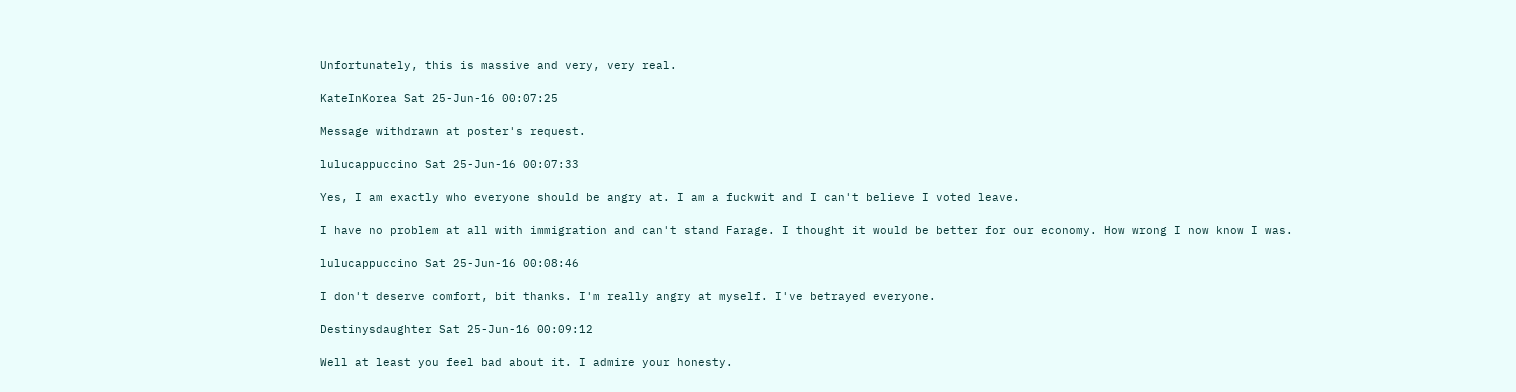Unfortunately, this is massive and very, very real.

KateInKorea Sat 25-Jun-16 00:07:25

Message withdrawn at poster's request.

lulucappuccino Sat 25-Jun-16 00:07:33

Yes, I am exactly who everyone should be angry at. I am a fuckwit and I can't believe I voted leave.

I have no problem at all with immigration and can't stand Farage. I thought it would be better for our economy. How wrong I now know I was.

lulucappuccino Sat 25-Jun-16 00:08:46

I don't deserve comfort, bit thanks. I'm really angry at myself. I've betrayed everyone.

Destinysdaughter Sat 25-Jun-16 00:09:12

Well at least you feel bad about it. I admire your honesty.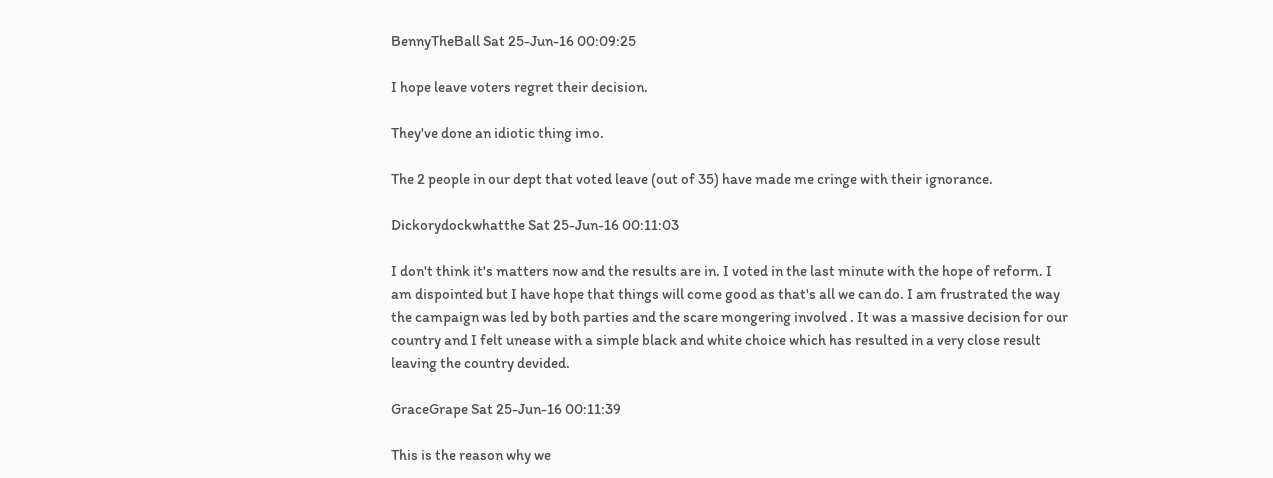BennyTheBall Sat 25-Jun-16 00:09:25

I hope leave voters regret their decision.

They've done an idiotic thing imo.

The 2 people in our dept that voted leave (out of 35) have made me cringe with their ignorance.

Dickorydockwhatthe Sat 25-Jun-16 00:11:03

I don't think it's matters now and the results are in. I voted in the last minute with the hope of reform. I am dispointed but I have hope that things will come good as that's all we can do. I am frustrated the way the campaign was led by both parties and the scare mongering involved . It was a massive decision for our country and I felt unease with a simple black and white choice which has resulted in a very close result leaving the country devided.

GraceGrape Sat 25-Jun-16 00:11:39

This is the reason why we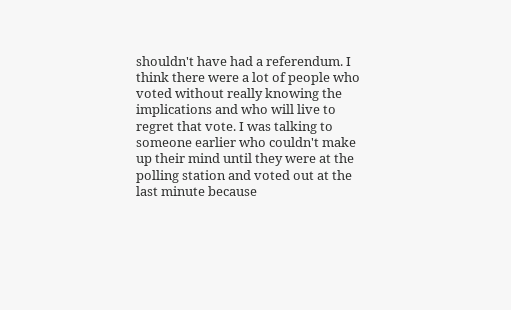shouldn't have had a referendum. I think there were a lot of people who voted without really knowing the implications and who will live to regret that vote. I was talking to someone earlier who couldn't make up their mind until they were at the polling station and voted out at the last minute because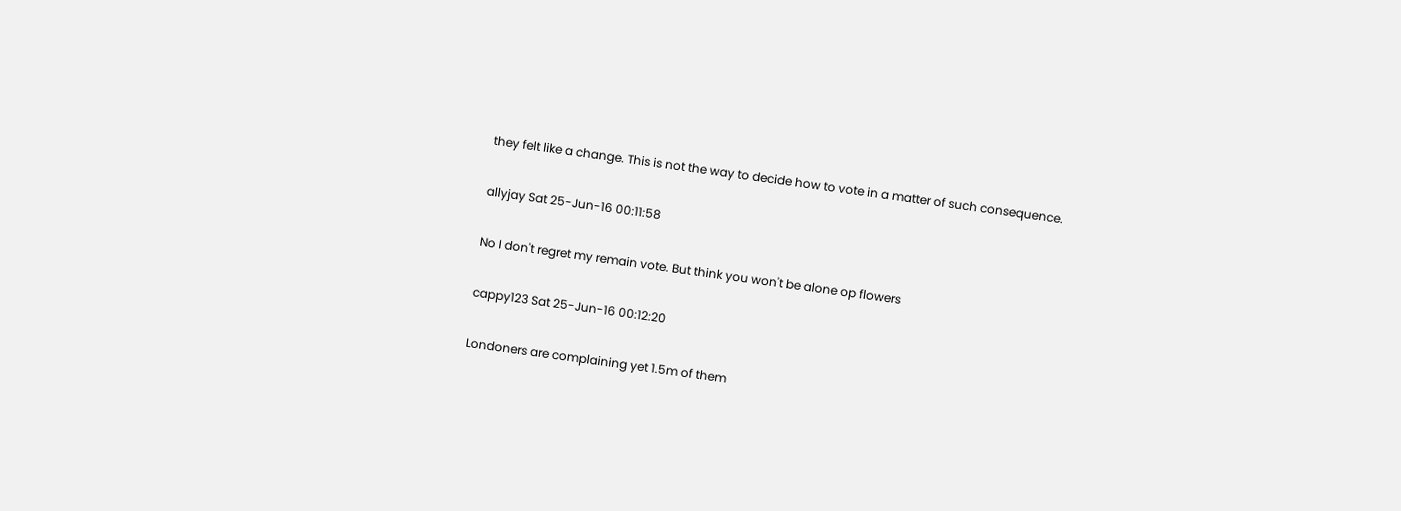they felt like a change. This is not the way to decide how to vote in a matter of such consequence.

allyjay Sat 25-Jun-16 00:11:58

No I don't regret my remain vote. But think you won't be alone op flowers

cappy123 Sat 25-Jun-16 00:12:20

Londoners are complaining yet 1.5m of them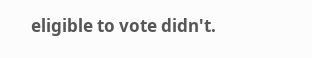eligible to vote didn't.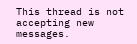This thread is not accepting new messages.